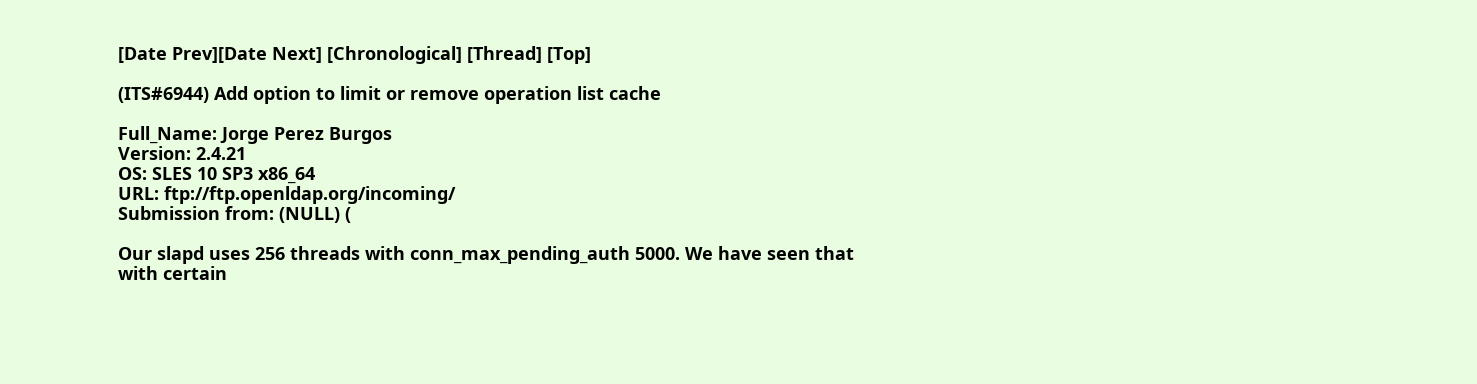[Date Prev][Date Next] [Chronological] [Thread] [Top]

(ITS#6944) Add option to limit or remove operation list cache

Full_Name: Jorge Perez Burgos
Version: 2.4.21
OS: SLES 10 SP3 x86_64
URL: ftp://ftp.openldap.org/incoming/
Submission from: (NULL) (

Our slapd uses 256 threads with conn_max_pending_auth 5000. We have seen that
with certain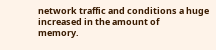network traffic and conditions a huge increased in the amount of
memory.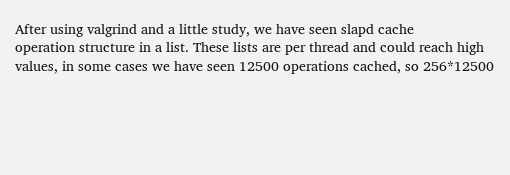After using valgrind and a little study, we have seen slapd cache
operation structure in a list. These lists are per thread and could reach high
values, in some cases we have seen 12500 operations cached, so 256*12500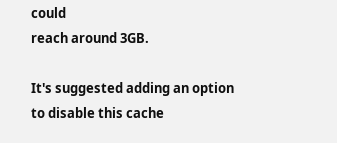could
reach around 3GB.

It's suggested adding an option to disable this cache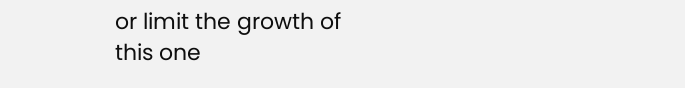or limit the growth of
this one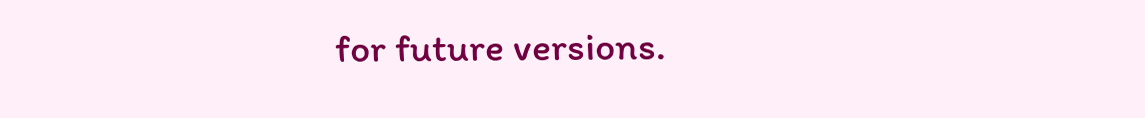for future versions.